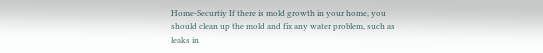Home-Securtiy If there is mold growth in your home, you should clean up the mold and fix any water problem, such as leaks in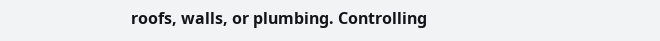roofs, walls, or plumbing. Controlling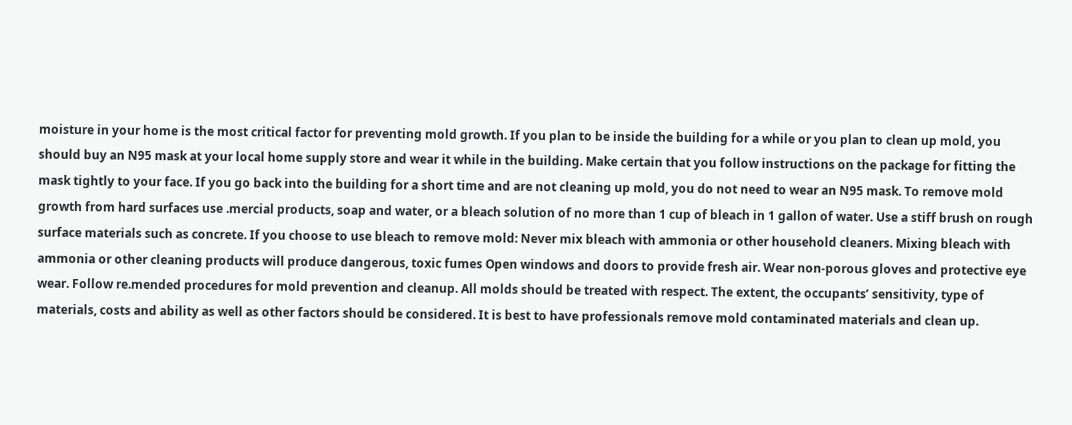moisture in your home is the most critical factor for preventing mold growth. If you plan to be inside the building for a while or you plan to clean up mold, you should buy an N95 mask at your local home supply store and wear it while in the building. Make certain that you follow instructions on the package for fitting the mask tightly to your face. If you go back into the building for a short time and are not cleaning up mold, you do not need to wear an N95 mask. To remove mold growth from hard surfaces use .mercial products, soap and water, or a bleach solution of no more than 1 cup of bleach in 1 gallon of water. Use a stiff brush on rough surface materials such as concrete. If you choose to use bleach to remove mold: Never mix bleach with ammonia or other household cleaners. Mixing bleach with ammonia or other cleaning products will produce dangerous, toxic fumes Open windows and doors to provide fresh air. Wear non-porous gloves and protective eye wear. Follow re.mended procedures for mold prevention and cleanup. All molds should be treated with respect. The extent, the occupants’ sensitivity, type of materials, costs and ability as well as other factors should be considered. It is best to have professionals remove mold contaminated materials and clean up.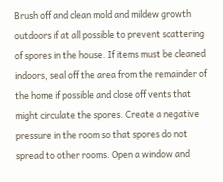Brush off and clean mold and mildew growth outdoors if at all possible to prevent scattering of spores in the house. If items must be cleaned indoors, seal off the area from the remainder of the home if possible and close off vents that might circulate the spores. Create a negative pressure in the room so that spores do not spread to other rooms. Open a window and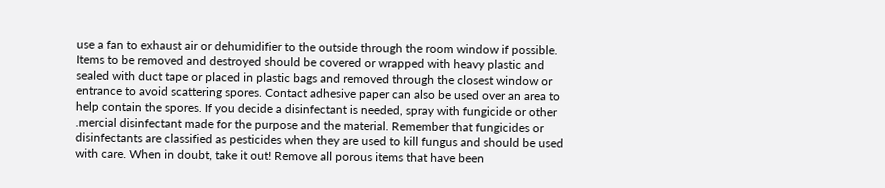use a fan to exhaust air or dehumidifier to the outside through the room window if possible. Items to be removed and destroyed should be covered or wrapped with heavy plastic and sealed with duct tape or placed in plastic bags and removed through the closest window or entrance to avoid scattering spores. Contact adhesive paper can also be used over an area to help contain the spores. If you decide a disinfectant is needed, spray with fungicide or other .mercial disinfectant made for the purpose and the material. Remember that fungicides or disinfectants are classified as pesticides when they are used to kill fungus and should be used with care. When in doubt, take it out! Remove all porous items that have been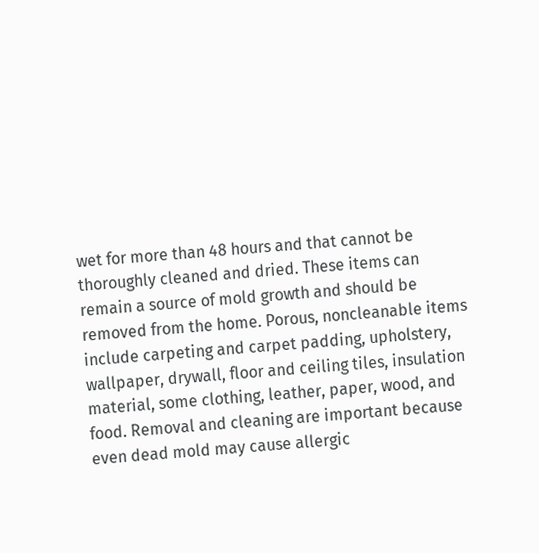wet for more than 48 hours and that cannot be thoroughly cleaned and dried. These items can remain a source of mold growth and should be removed from the home. Porous, noncleanable items include carpeting and carpet padding, upholstery, wallpaper, drywall, floor and ceiling tiles, insulation material, some clothing, leather, paper, wood, and food. Removal and cleaning are important because even dead mold may cause allergic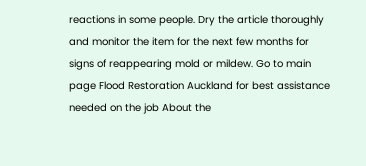reactions in some people. Dry the article thoroughly and monitor the item for the next few months for signs of reappearing mold or mildew. Go to main page Flood Restoration Auckland for best assistance needed on the job About the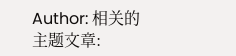Author: 相关的主题文章: